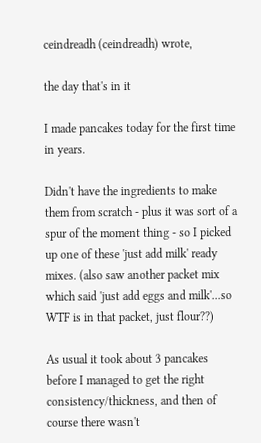ceindreadh (ceindreadh) wrote,

the day that's in it

I made pancakes today for the first time in years.

Didn't have the ingredients to make them from scratch - plus it was sort of a spur of the moment thing - so I picked up one of these 'just add milk' ready mixes. (also saw another packet mix which said 'just add eggs and milk'...so WTF is in that packet, just flour??)

As usual it took about 3 pancakes before I managed to get the right consistency/thickness, and then of course there wasn't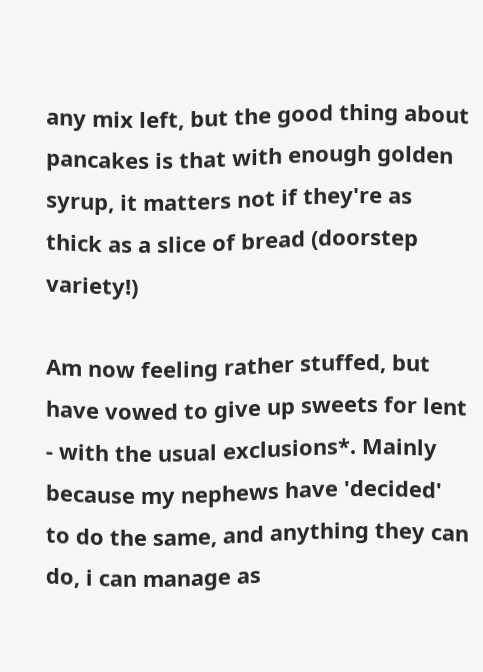any mix left, but the good thing about pancakes is that with enough golden syrup, it matters not if they're as thick as a slice of bread (doorstep variety!)

Am now feeling rather stuffed, but have vowed to give up sweets for lent - with the usual exclusions*. Mainly because my nephews have 'decided' to do the same, and anything they can do, i can manage as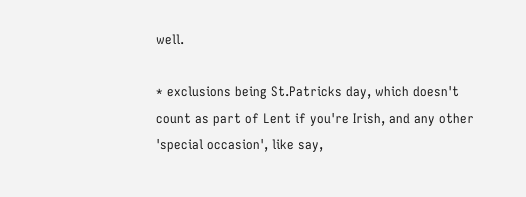well.

* exclusions being St.Patricks day, which doesn't count as part of Lent if you're Irish, and any other 'special occasion', like say,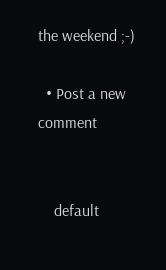the weekend ;-)

  • Post a new comment


    default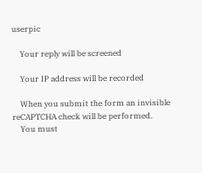userpic

    Your reply will be screened

    Your IP address will be recorded

    When you submit the form an invisible reCAPTCHA check will be performed.
    You must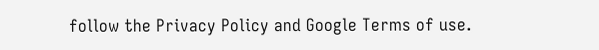follow the Privacy Policy and Google Terms of use.